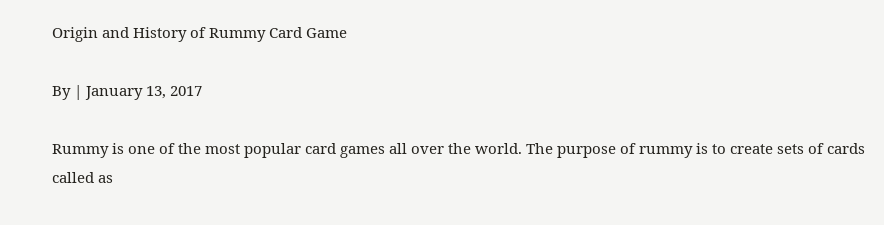Origin and History of Rummy Card Game

By | January 13, 2017

Rummy is one of the most popular card games all over the world. The purpose of rummy is to create sets of cards called as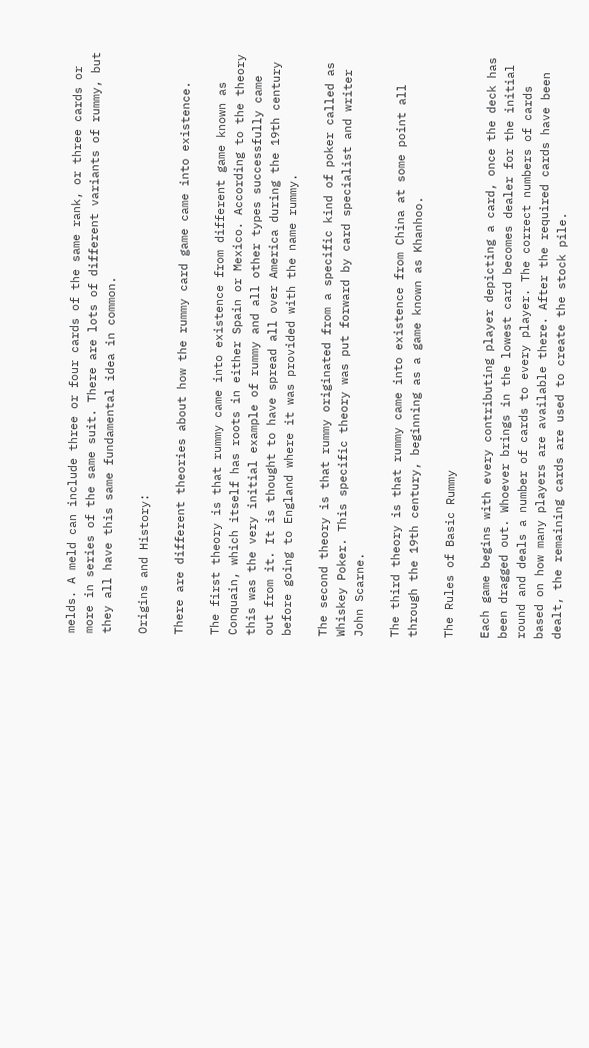melds. A meld can include three or four cards of the same rank, or three cards or more in series of the same suit. There are lots of different variants of rummy, but they all have this same fundamental idea in common.

Origins and History:

There are different theories about how the rummy card game came into existence.

The first theory is that rummy came into existence from different game known as Conquain, which itself has roots in either Spain or Mexico. According to the theory this was the very initial example of rummy and all other types successfully came out from it. It is thought to have spread all over America during the 19th century before going to England where it was provided with the name rummy.

The second theory is that rummy originated from a specific kind of poker called as Whiskey Poker. This specific theory was put forward by card specialist and writer John Scarne.

The third theory is that rummy came into existence from China at some point all through the 19th century, beginning as a game known as Khanhoo.

The Rules of Basic Rummy

Each game begins with every contributing player depicting a card, once the deck has been dragged out. Whoever brings in the lowest card becomes dealer for the initial round and deals a number of cards to every player. The correct numbers of cards based on how many players are available there. After the required cards have been dealt, the remaining cards are used to create the stock pile.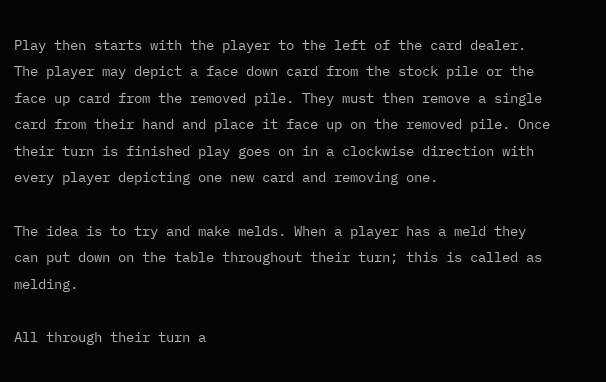Play then starts with the player to the left of the card dealer. The player may depict a face down card from the stock pile or the face up card from the removed pile. They must then remove a single card from their hand and place it face up on the removed pile. Once their turn is finished play goes on in a clockwise direction with every player depicting one new card and removing one.

The idea is to try and make melds. When a player has a meld they can put down on the table throughout their turn; this is called as melding.

All through their turn a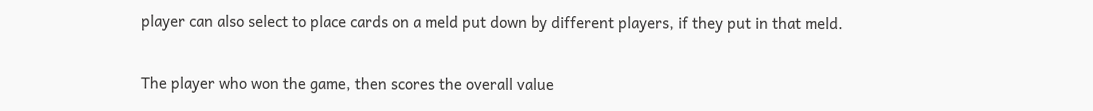player can also select to place cards on a meld put down by different players, if they put in that meld.

The player who won the game, then scores the overall value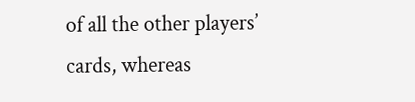of all the other players’ cards, whereas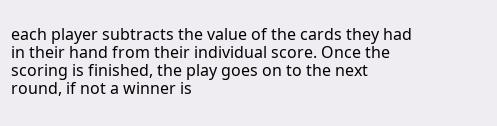each player subtracts the value of the cards they had in their hand from their individual score. Once the scoring is finished, the play goes on to the next round, if not a winner is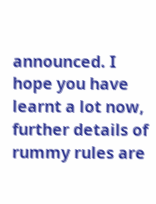announced. I hope you have learnt a lot now, further details of rummy rules are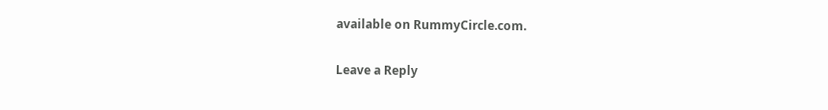available on RummyCircle.com.

Leave a Reply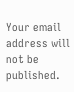Your email address will not be published.